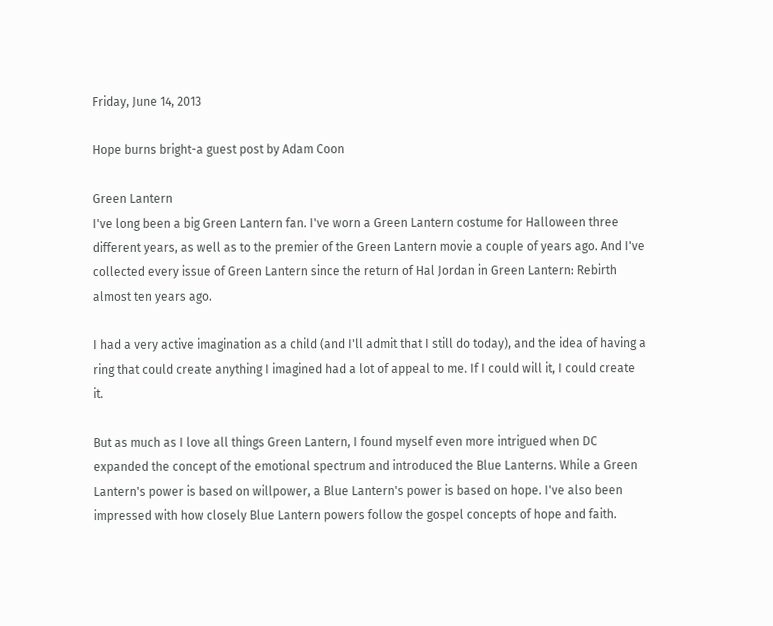Friday, June 14, 2013

Hope burns bright-a guest post by Adam Coon

Green Lantern
I've long been a big Green Lantern fan. I've worn a Green Lantern costume for Halloween three different years, as well as to the premier of the Green Lantern movie a couple of years ago. And I've collected every issue of Green Lantern since the return of Hal Jordan in Green Lantern: Rebirth almost ten years ago.

I had a very active imagination as a child (and I'll admit that I still do today), and the idea of having a ring that could create anything I imagined had a lot of appeal to me. If I could will it, I could create it.

But as much as I love all things Green Lantern, I found myself even more intrigued when DC expanded the concept of the emotional spectrum and introduced the Blue Lanterns. While a Green Lantern's power is based on willpower, a Blue Lantern's power is based on hope. I've also been impressed with how closely Blue Lantern powers follow the gospel concepts of hope and faith.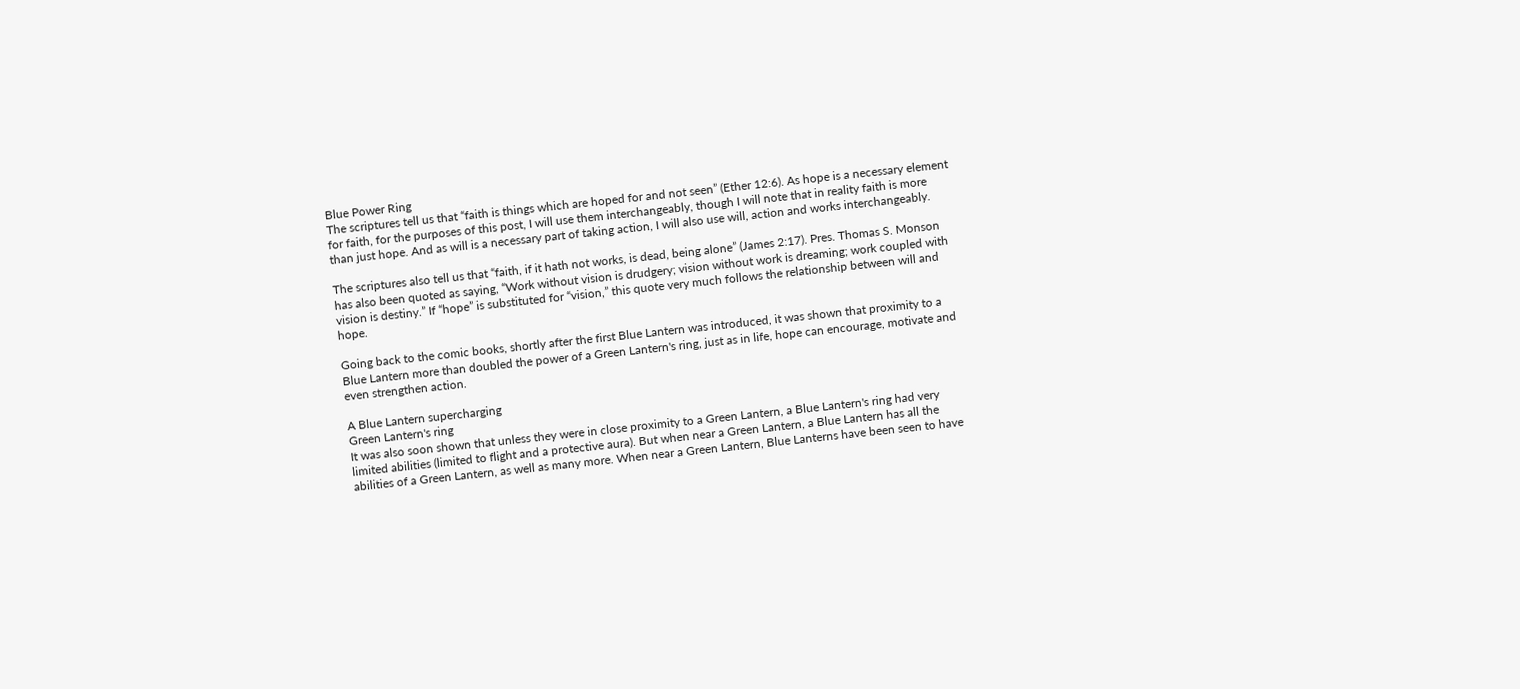Blue Power Ring
The scriptures tell us that “faith is things which are hoped for and not seen” (Ether 12:6). As hope is a necessary element for faith, for the purposes of this post, I will use them interchangeably, though I will note that in reality faith is more than just hope. And as will is a necessary part of taking action, I will also use will, action and works interchangeably.

The scriptures also tell us that “faith, if it hath not works, is dead, being alone” (James 2:17). Pres. Thomas S. Monson has also been quoted as saying, “Work without vision is drudgery; vision without work is dreaming; work coupled with vision is destiny.” If “hope” is substituted for “vision,” this quote very much follows the relationship between will and hope.

Going back to the comic books, shortly after the first Blue Lantern was introduced, it was shown that proximity to a Blue Lantern more than doubled the power of a Green Lantern's ring, just as in life, hope can encourage, motivate and even strengthen action.

A Blue Lantern supercharging
Green Lantern's ring
It was also soon shown that unless they were in close proximity to a Green Lantern, a Blue Lantern's ring had very limited abilities (limited to flight and a protective aura). But when near a Green Lantern, a Blue Lantern has all the abilities of a Green Lantern, as well as many more. When near a Green Lantern, Blue Lanterns have been seen to have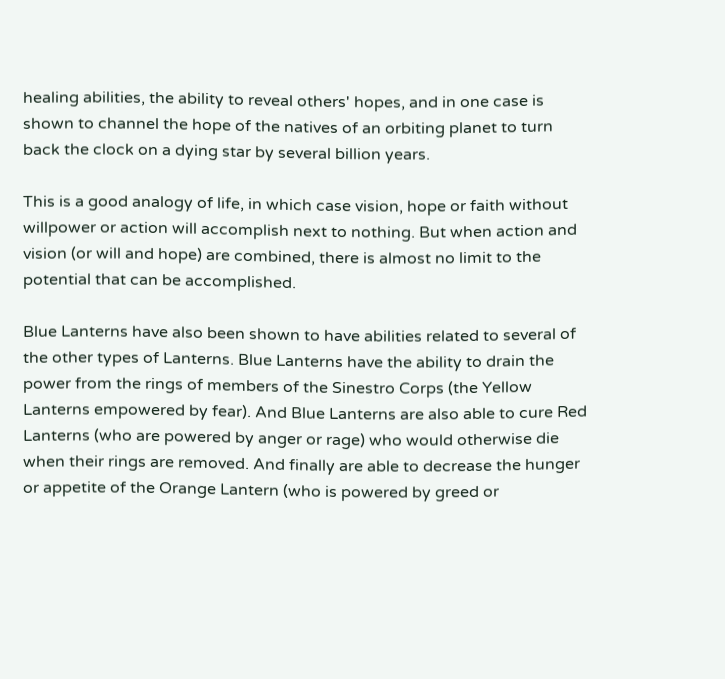healing abilities, the ability to reveal others' hopes, and in one case is shown to channel the hope of the natives of an orbiting planet to turn back the clock on a dying star by several billion years.

This is a good analogy of life, in which case vision, hope or faith without willpower or action will accomplish next to nothing. But when action and vision (or will and hope) are combined, there is almost no limit to the potential that can be accomplished.

Blue Lanterns have also been shown to have abilities related to several of the other types of Lanterns. Blue Lanterns have the ability to drain the power from the rings of members of the Sinestro Corps (the Yellow Lanterns empowered by fear). And Blue Lanterns are also able to cure Red Lanterns (who are powered by anger or rage) who would otherwise die when their rings are removed. And finally are able to decrease the hunger or appetite of the Orange Lantern (who is powered by greed or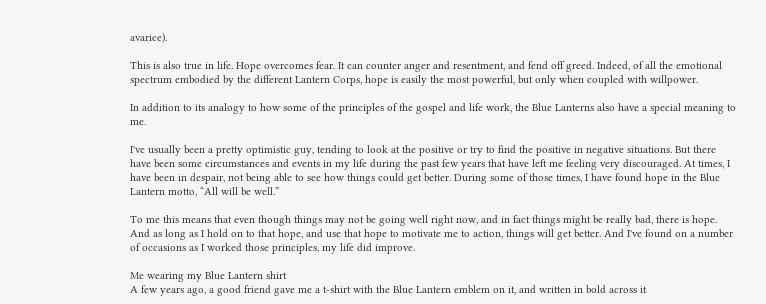avarice).

This is also true in life. Hope overcomes fear. It can counter anger and resentment, and fend off greed. Indeed, of all the emotional spectrum embodied by the different Lantern Corps, hope is easily the most powerful, but only when coupled with willpower.

In addition to its analogy to how some of the principles of the gospel and life work, the Blue Lanterns also have a special meaning to me.

I've usually been a pretty optimistic guy, tending to look at the positive or try to find the positive in negative situations. But there have been some circumstances and events in my life during the past few years that have left me feeling very discouraged. At times, I have been in despair, not being able to see how things could get better. During some of those times, I have found hope in the Blue Lantern motto, “All will be well.”

To me this means that even though things may not be going well right now, and in fact things might be really bad, there is hope. And as long as I hold on to that hope, and use that hope to motivate me to action, things will get better. And I've found on a number of occasions as I worked those principles, my life did improve.

Me wearing my Blue Lantern shirt
A few years ago, a good friend gave me a t-shirt with the Blue Lantern emblem on it, and written in bold across it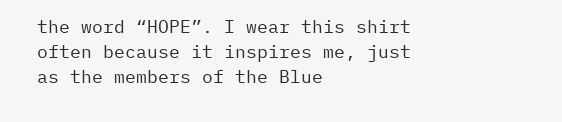the word “HOPE”. I wear this shirt often because it inspires me, just as the members of the Blue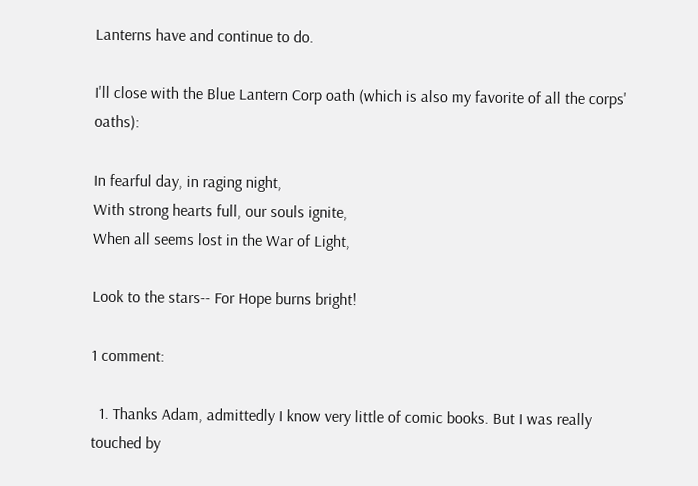Lanterns have and continue to do.

I'll close with the Blue Lantern Corp oath (which is also my favorite of all the corps' oaths):

In fearful day, in raging night,
With strong hearts full, our souls ignite,
When all seems lost in the War of Light,

Look to the stars-- For Hope burns bright!

1 comment:

  1. Thanks Adam, admittedly I know very little of comic books. But I was really touched by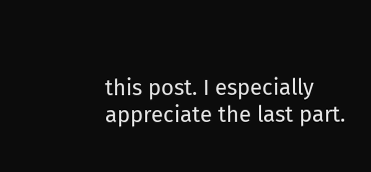this post. I especially appreciate the last part.